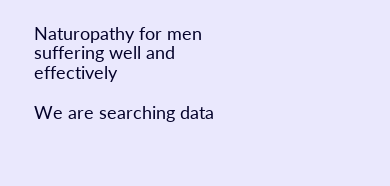Naturopathy for men suffering well and effectively

We are searching data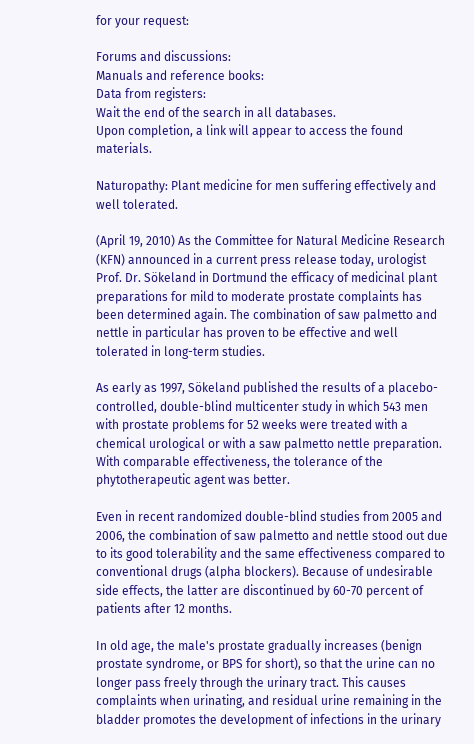for your request:

Forums and discussions:
Manuals and reference books:
Data from registers:
Wait the end of the search in all databases.
Upon completion, a link will appear to access the found materials.

Naturopathy: Plant medicine for men suffering effectively and well tolerated.

(April 19, 2010) As the Committee for Natural Medicine Research (KFN) announced in a current press release today, urologist Prof. Dr. Sökeland in Dortmund the efficacy of medicinal plant preparations for mild to moderate prostate complaints has been determined again. The combination of saw palmetto and nettle in particular has proven to be effective and well tolerated in long-term studies.

As early as 1997, Sökeland published the results of a placebo-controlled, double-blind multicenter study in which 543 men with prostate problems for 52 weeks were treated with a chemical urological or with a saw palmetto nettle preparation. With comparable effectiveness, the tolerance of the phytotherapeutic agent was better.

Even in recent randomized double-blind studies from 2005 and 2006, the combination of saw palmetto and nettle stood out due to its good tolerability and the same effectiveness compared to conventional drugs (alpha blockers). Because of undesirable side effects, the latter are discontinued by 60-70 percent of patients after 12 months.

In old age, the male's prostate gradually increases (benign prostate syndrome, or BPS for short), so that the urine can no longer pass freely through the urinary tract. This causes complaints when urinating, and residual urine remaining in the bladder promotes the development of infections in the urinary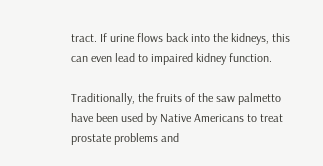tract. If urine flows back into the kidneys, this can even lead to impaired kidney function.

Traditionally, the fruits of the saw palmetto have been used by Native Americans to treat prostate problems and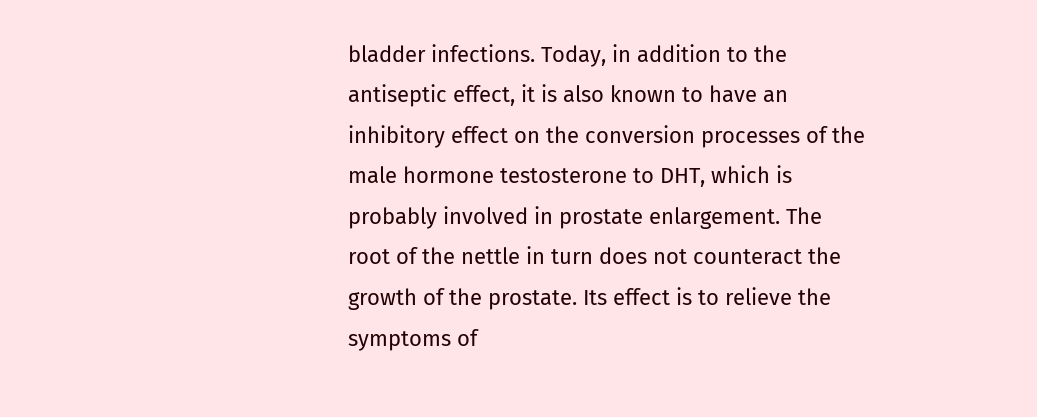bladder infections. Today, in addition to the antiseptic effect, it is also known to have an inhibitory effect on the conversion processes of the male hormone testosterone to DHT, which is probably involved in prostate enlargement. The root of the nettle in turn does not counteract the growth of the prostate. Its effect is to relieve the symptoms of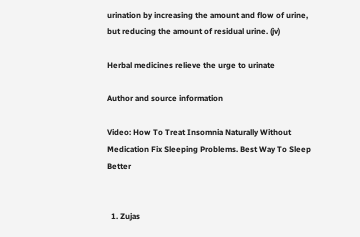urination by increasing the amount and flow of urine, but reducing the amount of residual urine. (jv)

Herbal medicines relieve the urge to urinate

Author and source information

Video: How To Treat Insomnia Naturally Without Medication Fix Sleeping Problems. Best Way To Sleep Better


  1. Zujas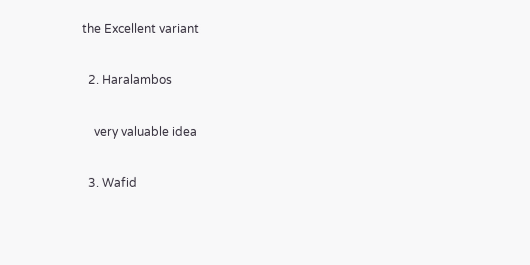the Excellent variant

  2. Haralambos

    very valuable idea

  3. Wafid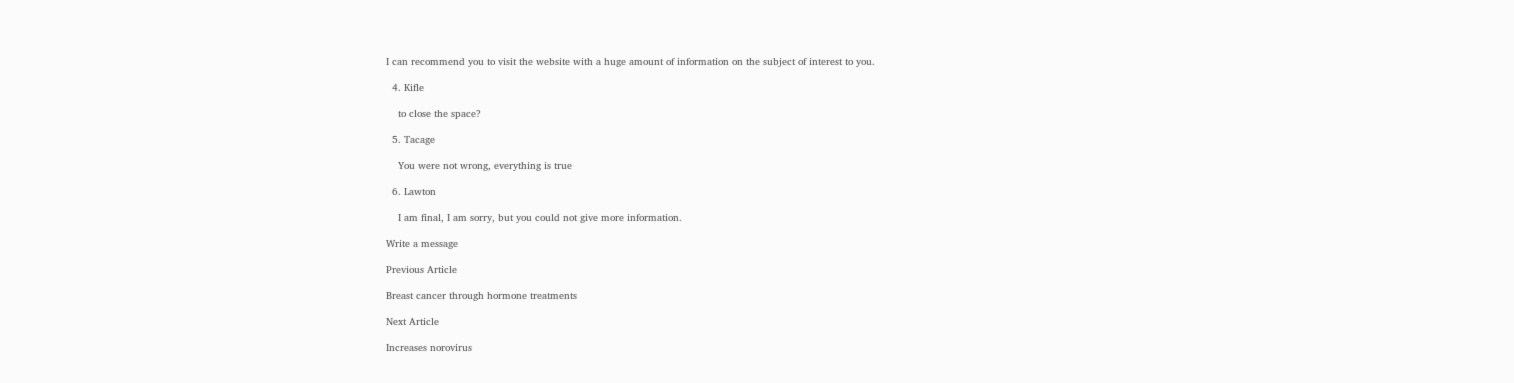I can recommend you to visit the website with a huge amount of information on the subject of interest to you.

  4. Kifle

    to close the space?

  5. Tacage

    You were not wrong, everything is true

  6. Lawton

    I am final, I am sorry, but you could not give more information.

Write a message

Previous Article

Breast cancer through hormone treatments

Next Article

Increases norovirus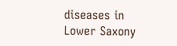diseases in Lower Saxony